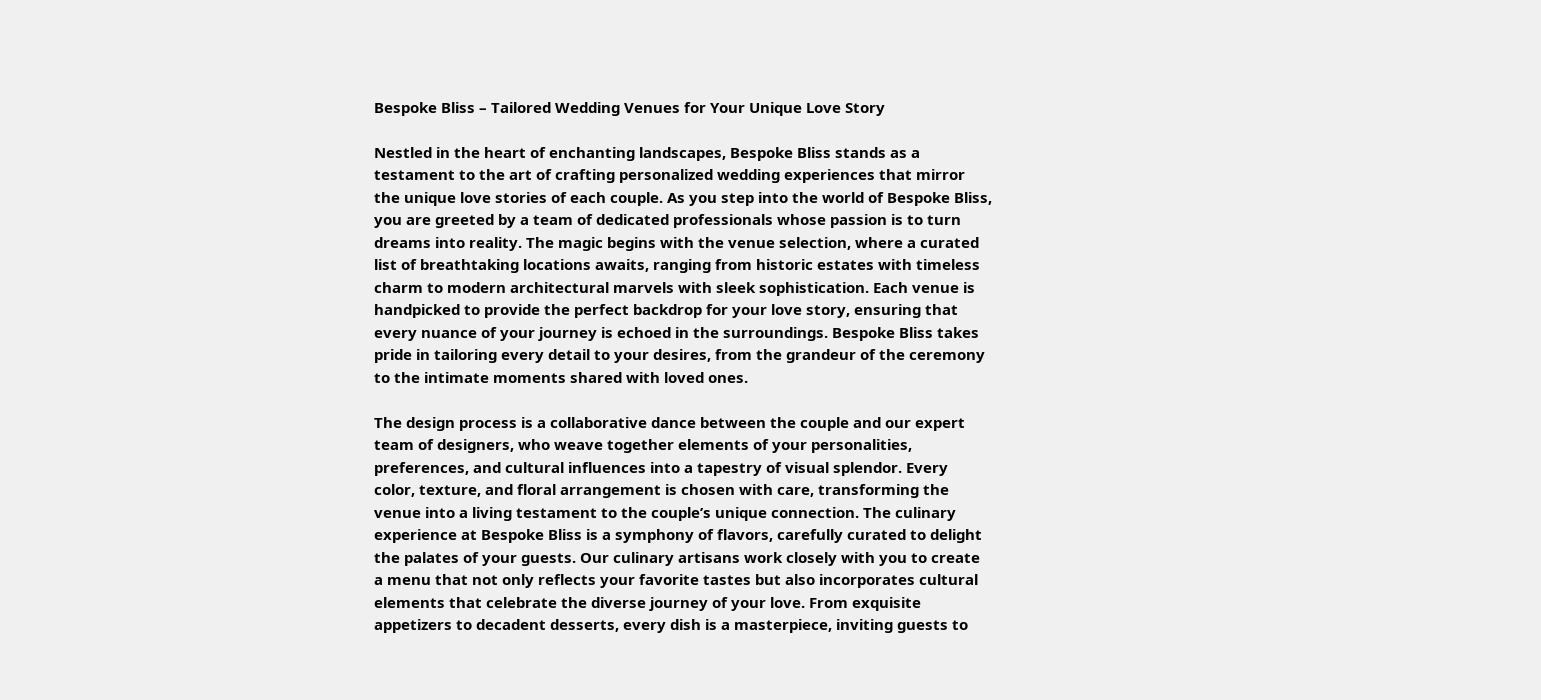Bespoke Bliss – Tailored Wedding Venues for Your Unique Love Story

Nestled in the heart of enchanting landscapes, Bespoke Bliss stands as a testament to the art of crafting personalized wedding experiences that mirror the unique love stories of each couple. As you step into the world of Bespoke Bliss, you are greeted by a team of dedicated professionals whose passion is to turn dreams into reality. The magic begins with the venue selection, where a curated list of breathtaking locations awaits, ranging from historic estates with timeless charm to modern architectural marvels with sleek sophistication. Each venue is handpicked to provide the perfect backdrop for your love story, ensuring that every nuance of your journey is echoed in the surroundings. Bespoke Bliss takes pride in tailoring every detail to your desires, from the grandeur of the ceremony to the intimate moments shared with loved ones.

The design process is a collaborative dance between the couple and our expert team of designers, who weave together elements of your personalities, preferences, and cultural influences into a tapestry of visual splendor. Every color, texture, and floral arrangement is chosen with care, transforming the venue into a living testament to the couple’s unique connection. The culinary experience at Bespoke Bliss is a symphony of flavors, carefully curated to delight the palates of your guests. Our culinary artisans work closely with you to create a menu that not only reflects your favorite tastes but also incorporates cultural elements that celebrate the diverse journey of your love. From exquisite appetizers to decadent desserts, every dish is a masterpiece, inviting guests to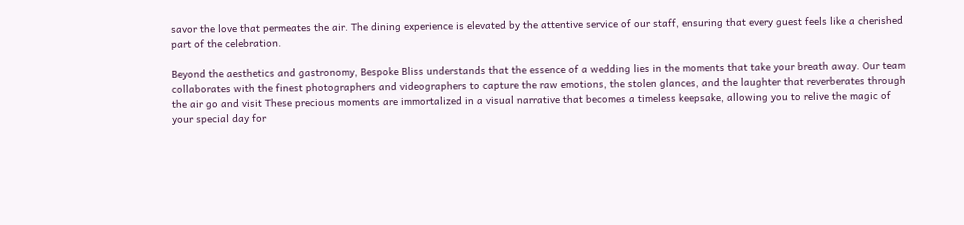savor the love that permeates the air. The dining experience is elevated by the attentive service of our staff, ensuring that every guest feels like a cherished part of the celebration.

Beyond the aesthetics and gastronomy, Bespoke Bliss understands that the essence of a wedding lies in the moments that take your breath away. Our team collaborates with the finest photographers and videographers to capture the raw emotions, the stolen glances, and the laughter that reverberates through the air go and visit These precious moments are immortalized in a visual narrative that becomes a timeless keepsake, allowing you to relive the magic of your special day for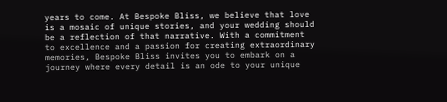years to come. At Bespoke Bliss, we believe that love is a mosaic of unique stories, and your wedding should be a reflection of that narrative. With a commitment to excellence and a passion for creating extraordinary memories, Bespoke Bliss invites you to embark on a journey where every detail is an ode to your unique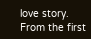love story. From the first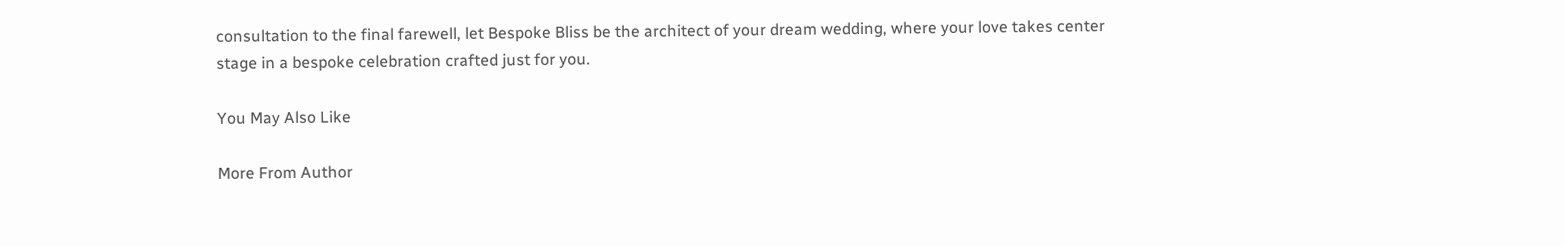consultation to the final farewell, let Bespoke Bliss be the architect of your dream wedding, where your love takes center stage in a bespoke celebration crafted just for you.

You May Also Like

More From Author